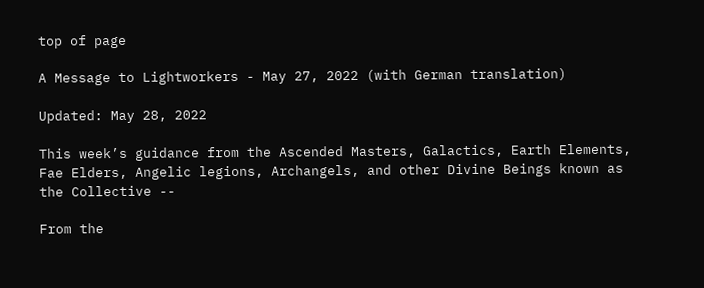top of page

A Message to Lightworkers - May 27, 2022 (with German translation)

Updated: May 28, 2022

This week’s guidance from the Ascended Masters, Galactics, Earth Elements, Fae Elders, Angelic legions, Archangels, and other Divine Beings known as the Collective --

From the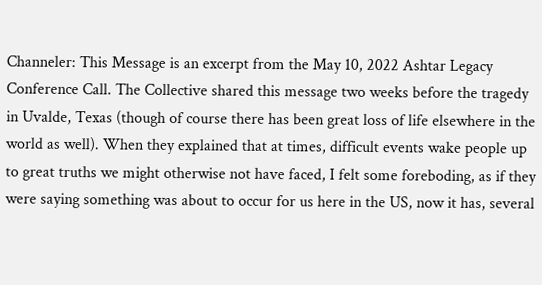Channeler: This Message is an excerpt from the May 10, 2022 Ashtar Legacy Conference Call. The Collective shared this message two weeks before the tragedy in Uvalde, Texas (though of course there has been great loss of life elsewhere in the world as well). When they explained that at times, difficult events wake people up to great truths we might otherwise not have faced, I felt some foreboding, as if they were saying something was about to occur for us here in the US, now it has, several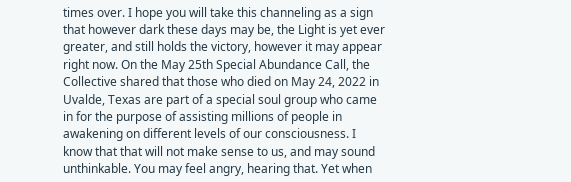times over. I hope you will take this channeling as a sign that however dark these days may be, the Light is yet ever greater, and still holds the victory, however it may appear right now. On the May 25th Special Abundance Call, the Collective shared that those who died on May 24, 2022 in Uvalde, Texas are part of a special soul group who came in for the purpose of assisting millions of people in awakening on different levels of our consciousness. I know that that will not make sense to us, and may sound unthinkable. You may feel angry, hearing that. Yet when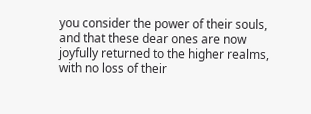you consider the power of their souls, and that these dear ones are now joyfully returned to the higher realms, with no loss of their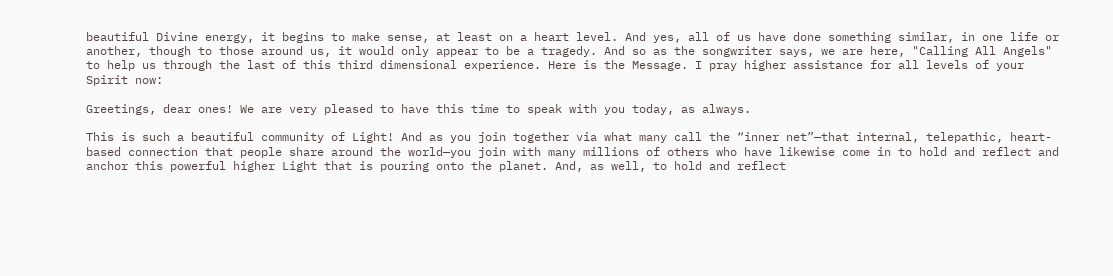beautiful Divine energy, it begins to make sense, at least on a heart level. And yes, all of us have done something similar, in one life or another, though to those around us, it would only appear to be a tragedy. And so as the songwriter says, we are here, "Calling All Angels" to help us through the last of this third dimensional experience. Here is the Message. I pray higher assistance for all levels of your Spirit now:

Greetings, dear ones! We are very pleased to have this time to speak with you today, as always.

This is such a beautiful community of Light! And as you join together via what many call the “inner net”—that internal, telepathic, heart-based connection that people share around the world—you join with many millions of others who have likewise come in to hold and reflect and anchor this powerful higher Light that is pouring onto the planet. And, as well, to hold and reflect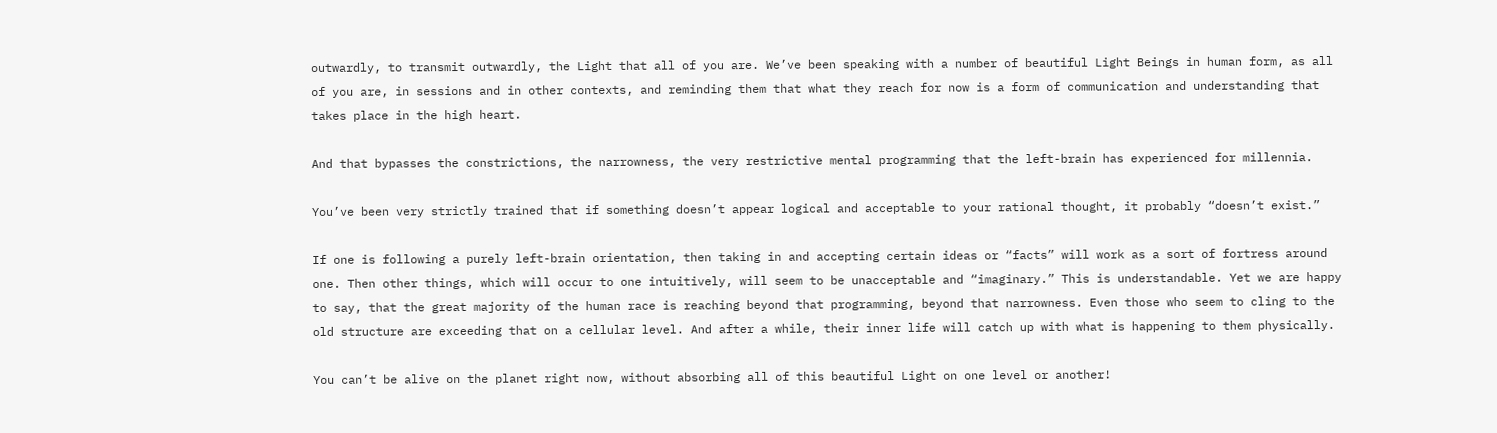outwardly, to transmit outwardly, the Light that all of you are. We’ve been speaking with a number of beautiful Light Beings in human form, as all of you are, in sessions and in other contexts, and reminding them that what they reach for now is a form of communication and understanding that takes place in the high heart.

And that bypasses the constrictions, the narrowness, the very restrictive mental programming that the left-brain has experienced for millennia.

You’ve been very strictly trained that if something doesn’t appear logical and acceptable to your rational thought, it probably “doesn’t exist.”

If one is following a purely left-brain orientation, then taking in and accepting certain ideas or “facts” will work as a sort of fortress around one. Then other things, which will occur to one intuitively, will seem to be unacceptable and “imaginary.” This is understandable. Yet we are happy to say, that the great majority of the human race is reaching beyond that programming, beyond that narrowness. Even those who seem to cling to the old structure are exceeding that on a cellular level. And after a while, their inner life will catch up with what is happening to them physically.

You can’t be alive on the planet right now, without absorbing all of this beautiful Light on one level or another!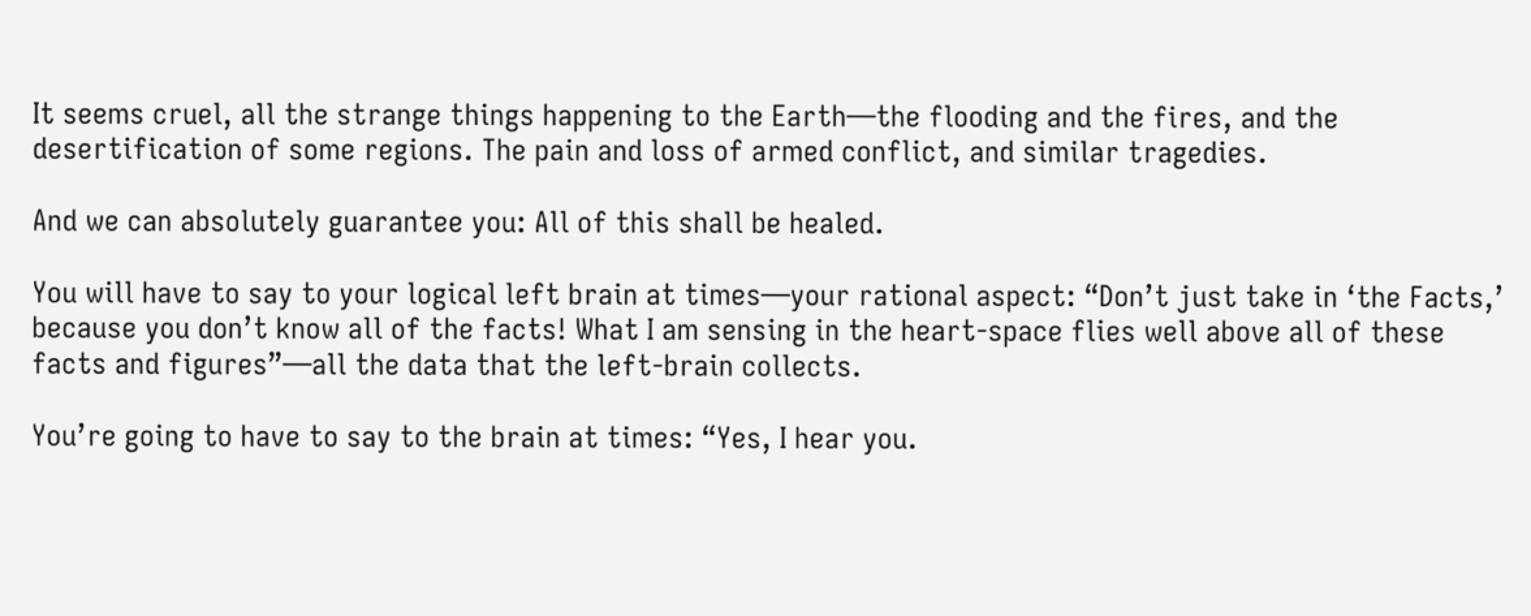It seems cruel, all the strange things happening to the Earth—the flooding and the fires, and the desertification of some regions. The pain and loss of armed conflict, and similar tragedies.

And we can absolutely guarantee you: All of this shall be healed.

You will have to say to your logical left brain at times—your rational aspect: “Don’t just take in ‘the Facts,’ because you don’t know all of the facts! What I am sensing in the heart-space flies well above all of these facts and figures”—all the data that the left-brain collects.

You’re going to have to say to the brain at times: “Yes, I hear you.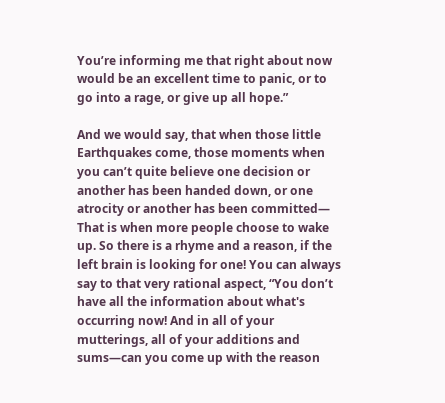You’re informing me that right about now would be an excellent time to panic, or to go into a rage, or give up all hope.”

And we would say, that when those little Earthquakes come, those moments when you can’t quite believe one decision or another has been handed down, or one atrocity or another has been committed— That is when more people choose to wake up. So there is a rhyme and a reason, if the left brain is looking for one! You can always say to that very rational aspect, “You don’t have all the information about what's occurring now! And in all of your mutterings, all of your additions and sums—can you come up with the reason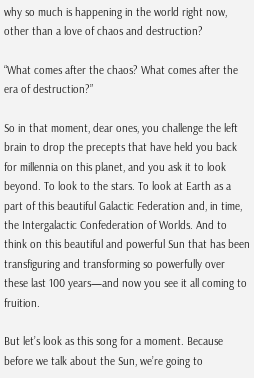why so much is happening in the world right now, other than a love of chaos and destruction?

“What comes after the chaos? What comes after the era of destruction?”

So in that moment, dear ones, you challenge the left brain to drop the precepts that have held you back for millennia on this planet, and you ask it to look beyond. To look to the stars. To look at Earth as a part of this beautiful Galactic Federation and, in time, the Intergalactic Confederation of Worlds. And to think on this beautiful and powerful Sun that has been transfiguring and transforming so powerfully over these last 100 years—and now you see it all coming to fruition.

But let’s look as this song for a moment. Because before we talk about the Sun, we’re going to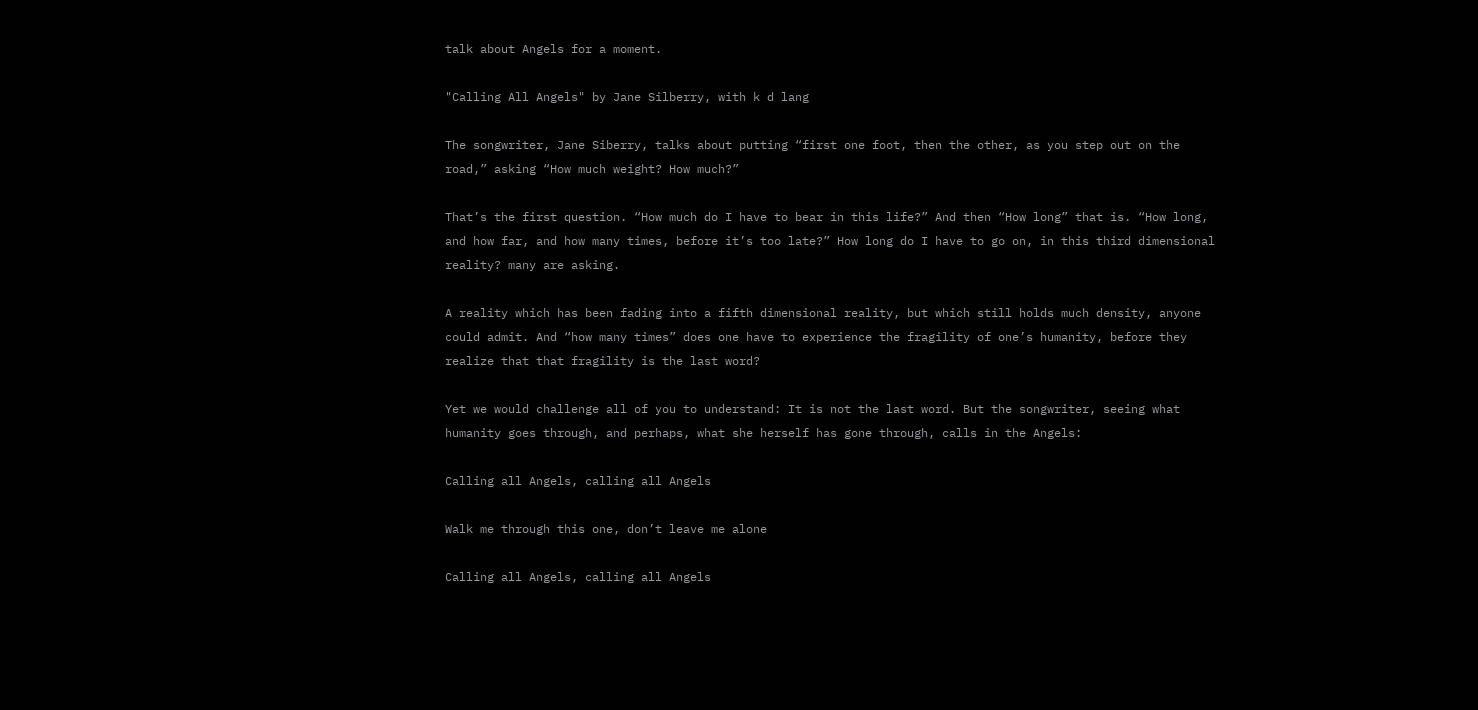talk about Angels for a moment.

"Calling All Angels" by Jane Silberry, with k d lang

The songwriter, Jane Siberry, talks about putting “first one foot, then the other, as you step out on the road,” asking “How much weight? How much?”

That’s the first question. “How much do I have to bear in this life?” And then “How long” that is. “How long, and how far, and how many times, before it’s too late?” How long do I have to go on, in this third dimensional reality? many are asking.

A reality which has been fading into a fifth dimensional reality, but which still holds much density, anyone could admit. And “how many times” does one have to experience the fragility of one’s humanity, before they realize that that fragility is the last word?

Yet we would challenge all of you to understand: It is not the last word. But the songwriter, seeing what humanity goes through, and perhaps, what she herself has gone through, calls in the Angels:

Calling all Angels, calling all Angels

Walk me through this one, don’t leave me alone

Calling all Angels, calling all Angels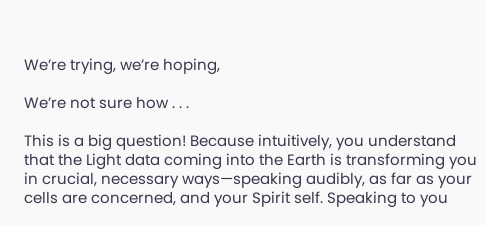We’re trying, we’re hoping,

We’re not sure how . . .

This is a big question! Because intuitively, you understand that the Light data coming into the Earth is transforming you in crucial, necessary ways—speaking audibly, as far as your cells are concerned, and your Spirit self. Speaking to you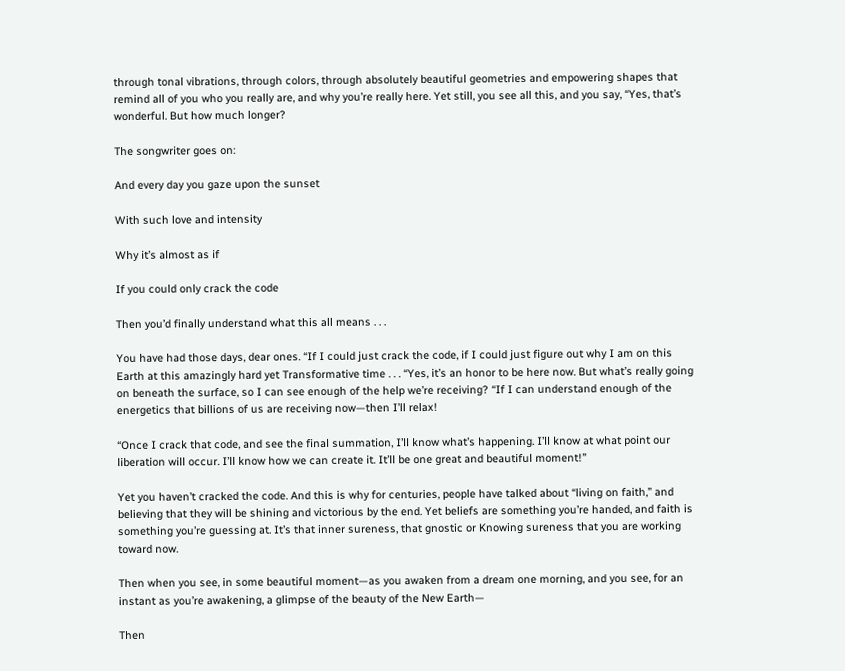through tonal vibrations, through colors, through absolutely beautiful geometries and empowering shapes that remind all of you who you really are, and why you’re really here. Yet still, you see all this, and you say, “Yes, that’s wonderful. But how much longer?

The songwriter goes on:

And every day you gaze upon the sunset

With such love and intensity

Why it’s almost as if

If you could only crack the code

Then you’d finally understand what this all means . . .

You have had those days, dear ones. “If I could just crack the code, if I could just figure out why I am on this Earth at this amazingly hard yet Transformative time . . . “Yes, it’s an honor to be here now. But what’s really going on beneath the surface, so I can see enough of the help we’re receiving? “If I can understand enough of the energetics that billions of us are receiving now—then I’ll relax!

“Once I crack that code, and see the final summation, I’ll know what’s happening. I’ll know at what point our liberation will occur. I’ll know how we can create it. It’ll be one great and beautiful moment!”

Yet you haven’t cracked the code. And this is why for centuries, people have talked about “living on faith,” and believing that they will be shining and victorious by the end. Yet beliefs are something you’re handed, and faith is something you’re guessing at. It’s that inner sureness, that gnostic or Knowing sureness that you are working toward now.

Then when you see, in some beautiful moment—as you awaken from a dream one morning, and you see, for an instant as you’re awakening, a glimpse of the beauty of the New Earth—

Then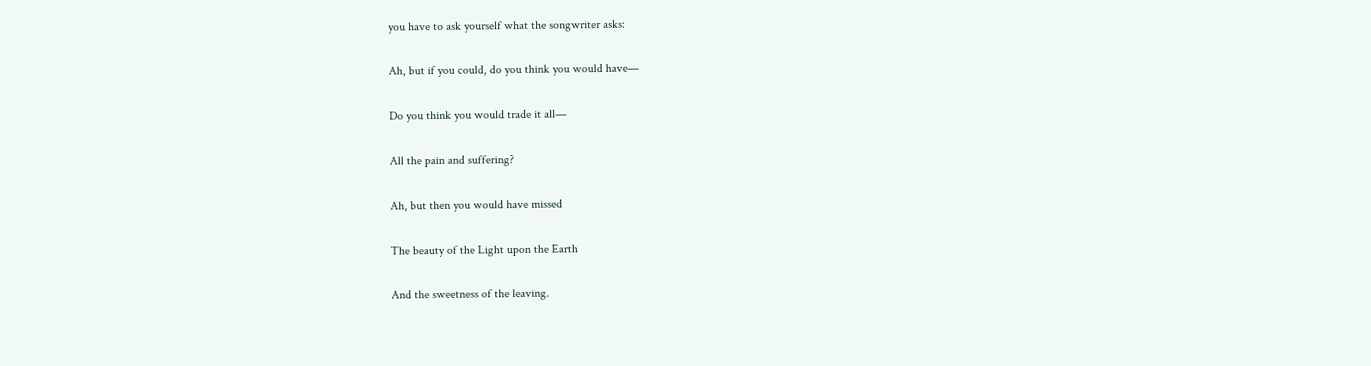you have to ask yourself what the songwriter asks:

Ah, but if you could, do you think you would have—

Do you think you would trade it all—

All the pain and suffering?

Ah, but then you would have missed

The beauty of the Light upon the Earth

And the sweetness of the leaving.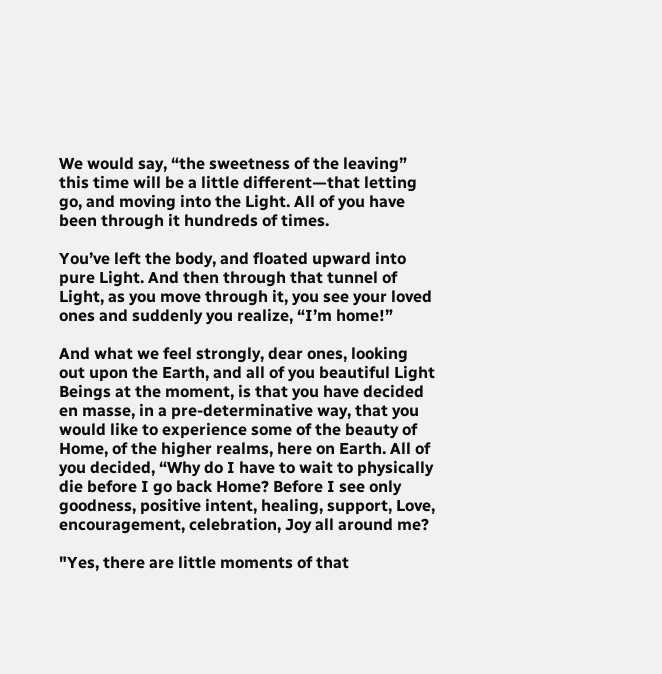We would say, “the sweetness of the leaving” this time will be a little different—that letting go, and moving into the Light. All of you have been through it hundreds of times.

You’ve left the body, and floated upward into pure Light. And then through that tunnel of Light, as you move through it, you see your loved ones and suddenly you realize, “I’m home!”

And what we feel strongly, dear ones, looking out upon the Earth, and all of you beautiful Light Beings at the moment, is that you have decided en masse, in a pre-determinative way, that you would like to experience some of the beauty of Home, of the higher realms, here on Earth. All of you decided, “Why do I have to wait to physically die before I go back Home? Before I see only goodness, positive intent, healing, support, Love, encouragement, celebration, Joy all around me?

"Yes, there are little moments of that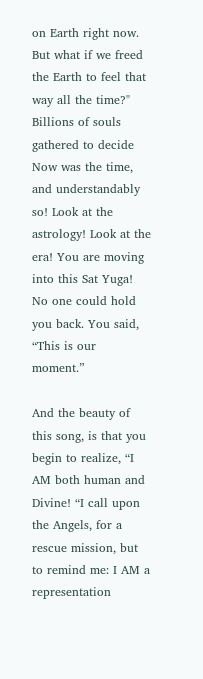on Earth right now. But what if we freed the Earth to feel that way all the time?" Billions of souls gathered to decide Now was the time, and understandably so! Look at the astrology! Look at the era! You are moving into this Sat Yuga! No one could hold you back. You said, “This is our moment.”

And the beauty of this song, is that you begin to realize, “I AM both human and Divine! “I call upon the Angels, for a rescue mission, but to remind me: I AM a representation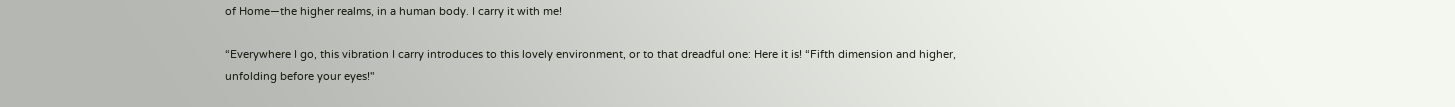of Home—the higher realms, in a human body. I carry it with me!

“Everywhere I go, this vibration I carry introduces to this lovely environment, or to that dreadful one: Here it is! “Fifth dimension and higher, unfolding before your eyes!"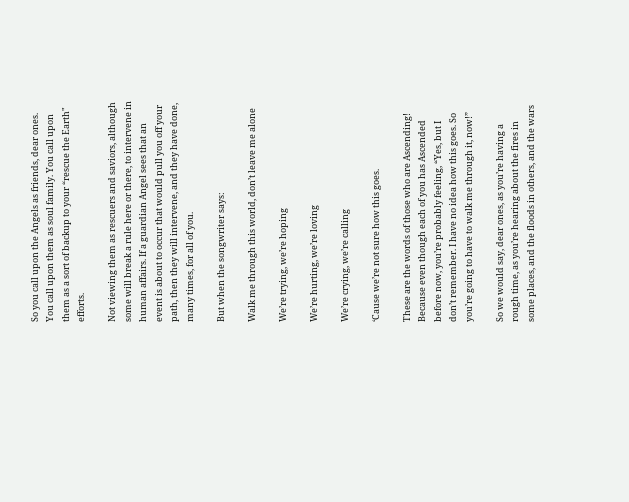So you call upon the Angels as friends, dear ones. You call upon them as soul family. You call upon them as a sort of backup to your “rescue the Earth" efforts.

Not viewing them as rescuers and saviors, although some will break a rule here or there, to intervene in human affairs. If a guardian Angel sees that an event is about to occur that would pull you off your path, then they will intervene, and they have done, many times, for all of you.

But when the songwriter says:

Walk me through this world, don’t leave me alone

We’re trying, we’re hoping

We’re hurting, we’re loving

We’re crying, we’re calling

‘Cause we’re not sure how this goes.

These are the words of those who are Ascending! Because even though each of you has Ascended before now, you’re probably feeling, “Yes, but I don’t remember. I have no idea how this goes. So you’re going to have to walk me through it, now!”

So we would say, dear ones, as you’re having a rough time, as you’re hearing about the fires in some places, and the floods in others, and the wars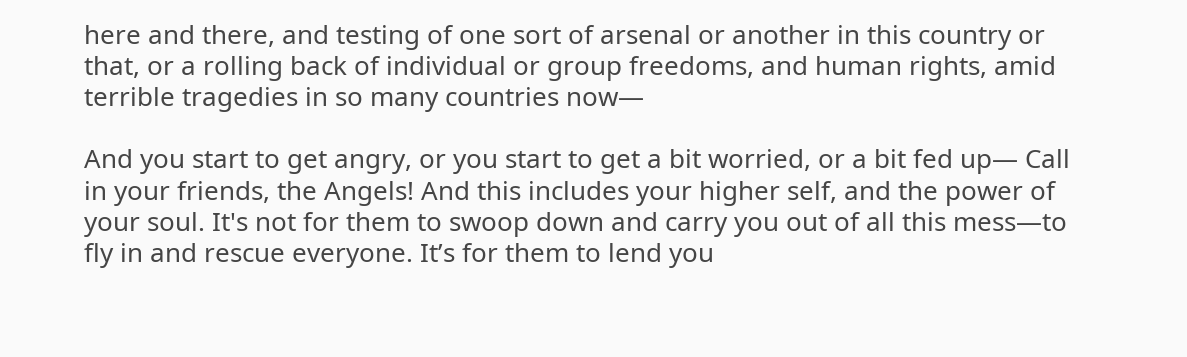here and there, and testing of one sort of arsenal or another in this country or that, or a rolling back of individual or group freedoms, and human rights, amid terrible tragedies in so many countries now—

And you start to get angry, or you start to get a bit worried, or a bit fed up— Call in your friends, the Angels! And this includes your higher self, and the power of your soul. It's not for them to swoop down and carry you out of all this mess—to fly in and rescue everyone. It’s for them to lend you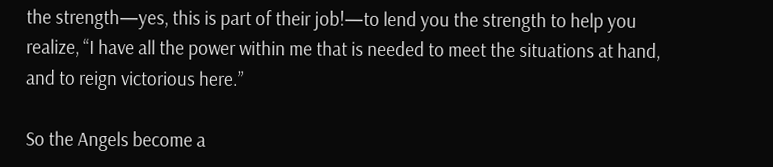the strength—yes, this is part of their job!—to lend you the strength to help you realize, “I have all the power within me that is needed to meet the situations at hand, and to reign victorious here.”

So the Angels become a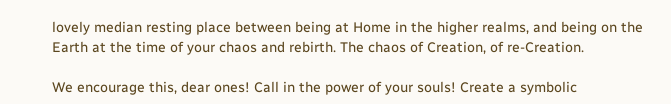lovely median resting place between being at Home in the higher realms, and being on the Earth at the time of your chaos and rebirth. The chaos of Creation, of re-Creation.

We encourage this, dear ones! Call in the power of your souls! Create a symbolic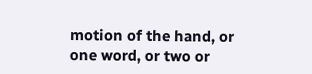motion of the hand, or one word, or two or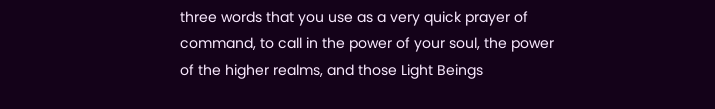three words that you use as a very quick prayer of command, to call in the power of your soul, the power of the higher realms, and those Light Beings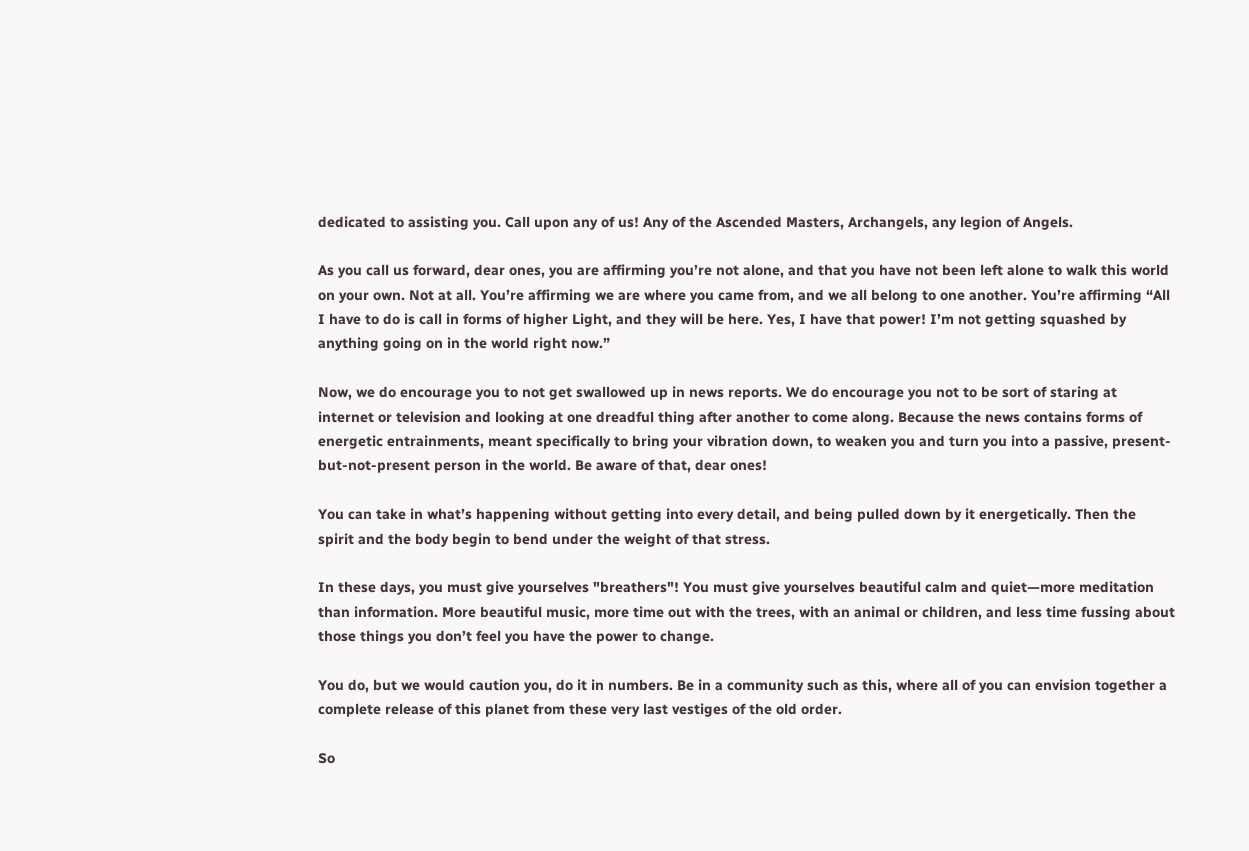dedicated to assisting you. Call upon any of us! Any of the Ascended Masters, Archangels, any legion of Angels.

As you call us forward, dear ones, you are affirming you’re not alone, and that you have not been left alone to walk this world on your own. Not at all. You’re affirming we are where you came from, and we all belong to one another. You’re affirming “All I have to do is call in forms of higher Light, and they will be here. Yes, I have that power! I’m not getting squashed by anything going on in the world right now.”

Now, we do encourage you to not get swallowed up in news reports. We do encourage you not to be sort of staring at internet or television and looking at one dreadful thing after another to come along. Because the news contains forms of energetic entrainments, meant specifically to bring your vibration down, to weaken you and turn you into a passive, present-but-not-present person in the world. Be aware of that, dear ones!

You can take in what’s happening without getting into every detail, and being pulled down by it energetically. Then the spirit and the body begin to bend under the weight of that stress.

In these days, you must give yourselves "breathers"! You must give yourselves beautiful calm and quiet—more meditation than information. More beautiful music, more time out with the trees, with an animal or children, and less time fussing about those things you don’t feel you have the power to change.

You do, but we would caution you, do it in numbers. Be in a community such as this, where all of you can envision together a complete release of this planet from these very last vestiges of the old order.

So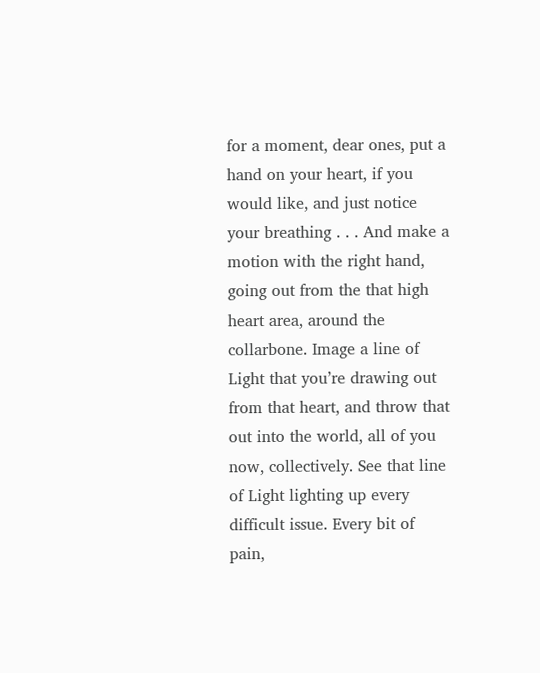for a moment, dear ones, put a hand on your heart, if you would like, and just notice your breathing . . . And make a motion with the right hand, going out from the that high heart area, around the collarbone. Image a line of Light that you’re drawing out from that heart, and throw that out into the world, all of you now, collectively. See that line of Light lighting up every difficult issue. Every bit of pain,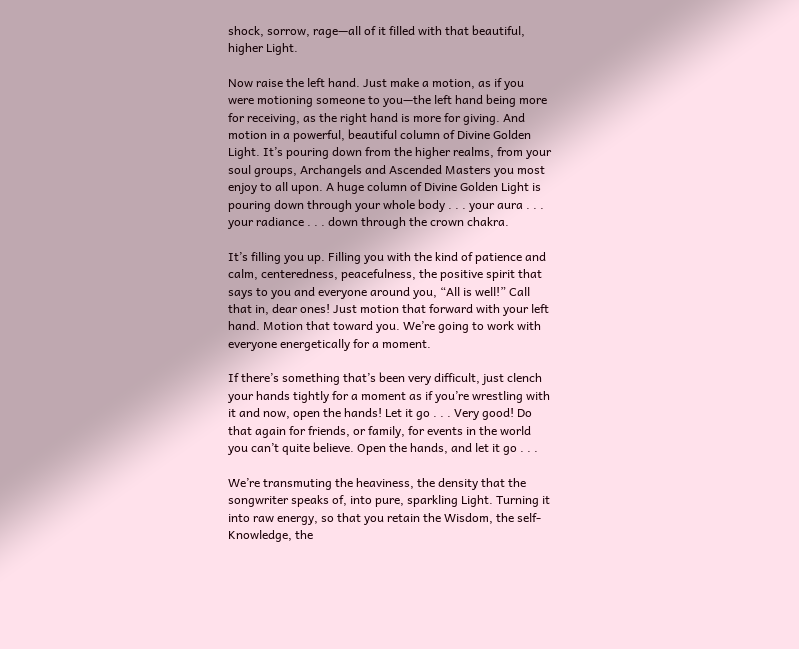shock, sorrow, rage—all of it filled with that beautiful, higher Light.

Now raise the left hand. Just make a motion, as if you were motioning someone to you—the left hand being more for receiving, as the right hand is more for giving. And motion in a powerful, beautiful column of Divine Golden Light. It’s pouring down from the higher realms, from your soul groups, Archangels and Ascended Masters you most enjoy to all upon. A huge column of Divine Golden Light is pouring down through your whole body . . . your aura . . . your radiance . . . down through the crown chakra.

It’s filling you up. Filling you with the kind of patience and calm, centeredness, peacefulness, the positive spirit that says to you and everyone around you, “All is well!” Call that in, dear ones! Just motion that forward with your left hand. Motion that toward you. We’re going to work with everyone energetically for a moment.

If there’s something that’s been very difficult, just clench your hands tightly for a moment as if you’re wrestling with it and now, open the hands! Let it go . . . Very good! Do that again for friends, or family, for events in the world you can’t quite believe. Open the hands, and let it go . . .

We’re transmuting the heaviness, the density that the songwriter speaks of, into pure, sparkling Light. Turning it into raw energy, so that you retain the Wisdom, the self-Knowledge, the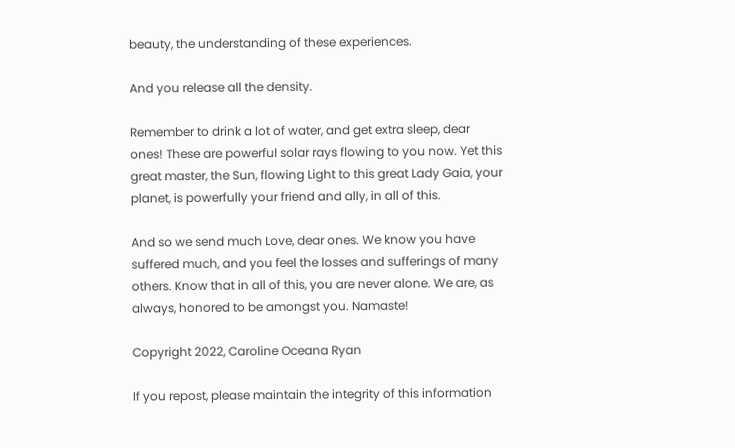beauty, the understanding of these experiences.

And you release all the density.

Remember to drink a lot of water, and get extra sleep, dear ones! These are powerful solar rays flowing to you now. Yet this great master, the Sun, flowing Light to this great Lady Gaia, your planet, is powerfully your friend and ally, in all of this.

And so we send much Love, dear ones. We know you have suffered much, and you feel the losses and sufferings of many others. Know that in all of this, you are never alone. We are, as always, honored to be amongst you. Namaste!

Copyright 2022, Caroline Oceana Ryan

If you repost, please maintain the integrity of this information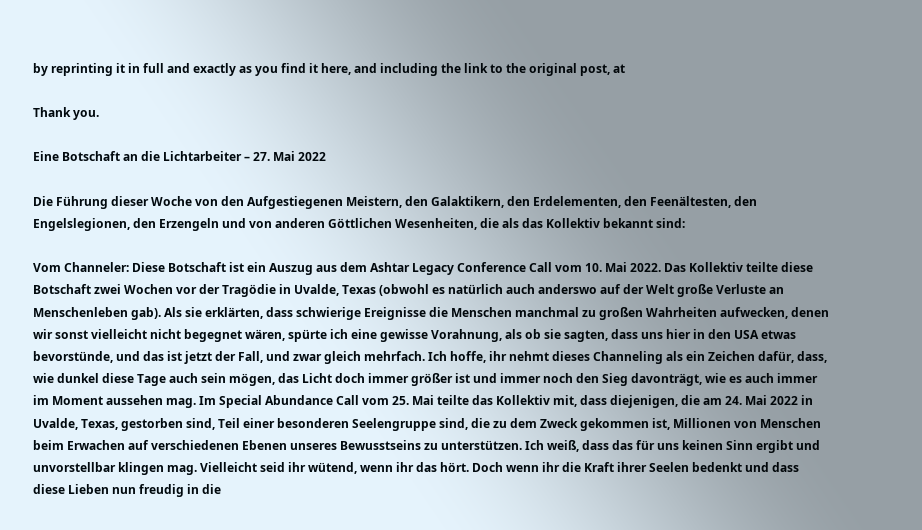by reprinting it in full and exactly as you find it here, and including the link to the original post, at

Thank you.

Eine Botschaft an die Lichtarbeiter – 27. Mai 2022

Die Führung dieser Woche von den Aufgestiegenen Meistern, den Galaktikern, den Erdelementen, den Feenältesten, den Engelslegionen, den Erzengeln und von anderen Göttlichen Wesenheiten, die als das Kollektiv bekannt sind:

Vom Channeler: Diese Botschaft ist ein Auszug aus dem Ashtar Legacy Conference Call vom 10. Mai 2022. Das Kollektiv teilte diese Botschaft zwei Wochen vor der Tragödie in Uvalde, Texas (obwohl es natürlich auch anderswo auf der Welt große Verluste an Menschenleben gab). Als sie erklärten, dass schwierige Ereignisse die Menschen manchmal zu großen Wahrheiten aufwecken, denen wir sonst vielleicht nicht begegnet wären, spürte ich eine gewisse Vorahnung, als ob sie sagten, dass uns hier in den USA etwas bevorstünde, und das ist jetzt der Fall, und zwar gleich mehrfach. Ich hoffe, ihr nehmt dieses Channeling als ein Zeichen dafür, dass, wie dunkel diese Tage auch sein mögen, das Licht doch immer größer ist und immer noch den Sieg davonträgt, wie es auch immer im Moment aussehen mag. Im Special Abundance Call vom 25. Mai teilte das Kollektiv mit, dass diejenigen, die am 24. Mai 2022 in Uvalde, Texas, gestorben sind, Teil einer besonderen Seelengruppe sind, die zu dem Zweck gekommen ist, Millionen von Menschen beim Erwachen auf verschiedenen Ebenen unseres Bewusstseins zu unterstützen. Ich weiß, dass das für uns keinen Sinn ergibt und unvorstellbar klingen mag. Vielleicht seid ihr wütend, wenn ihr das hört. Doch wenn ihr die Kraft ihrer Seelen bedenkt und dass diese Lieben nun freudig in die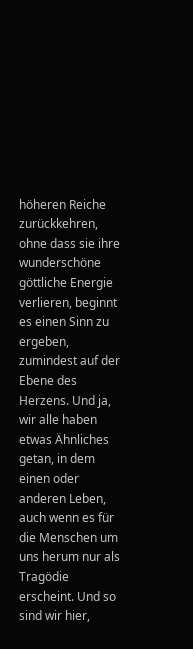höheren Reiche zurückkehren, ohne dass sie ihre wunderschöne göttliche Energie verlieren, beginnt es einen Sinn zu ergeben, zumindest auf der Ebene des Herzens. Und ja, wir alle haben etwas Ähnliches getan, in dem einen oder anderen Leben, auch wenn es für die Menschen um uns herum nur als Tragödie erscheint. Und so sind wir hier,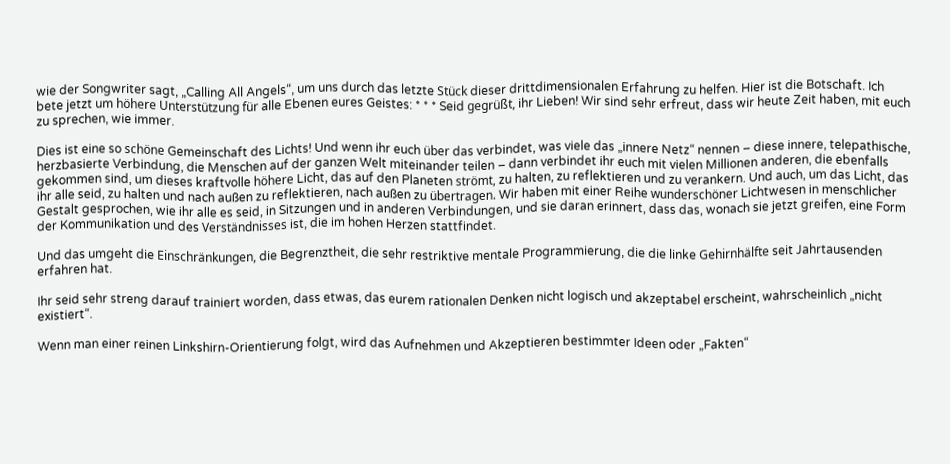wie der Songwriter sagt, „Calling All Angels“, um uns durch das letzte Stück dieser drittdimensionalen Erfahrung zu helfen. Hier ist die Botschaft. Ich bete jetzt um höhere Unterstützung für alle Ebenen eures Geistes: * * * Seid gegrüßt, ihr Lieben! Wir sind sehr erfreut, dass wir heute Zeit haben, mit euch zu sprechen, wie immer.

Dies ist eine so schöne Gemeinschaft des Lichts! Und wenn ihr euch über das verbindet, was viele das „innere Netz“ nennen – diese innere, telepathische, herzbasierte Verbindung, die Menschen auf der ganzen Welt miteinander teilen – dann verbindet ihr euch mit vielen Millionen anderen, die ebenfalls gekommen sind, um dieses kraftvolle höhere Licht, das auf den Planeten strömt, zu halten, zu reflektieren und zu verankern. Und auch, um das Licht, das ihr alle seid, zu halten und nach außen zu reflektieren, nach außen zu übertragen. Wir haben mit einer Reihe wunderschöner Lichtwesen in menschlicher Gestalt gesprochen, wie ihr alle es seid, in Sitzungen und in anderen Verbindungen, und sie daran erinnert, dass das, wonach sie jetzt greifen, eine Form der Kommunikation und des Verständnisses ist, die im hohen Herzen stattfindet.

Und das umgeht die Einschränkungen, die Begrenztheit, die sehr restriktive mentale Programmierung, die die linke Gehirnhälfte seit Jahrtausenden erfahren hat.

Ihr seid sehr streng darauf trainiert worden, dass etwas, das eurem rationalen Denken nicht logisch und akzeptabel erscheint, wahrscheinlich „nicht existiert“.

Wenn man einer reinen Linkshirn-Orientierung folgt, wird das Aufnehmen und Akzeptieren bestimmter Ideen oder „Fakten“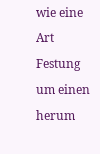wie eine Art Festung um einen herum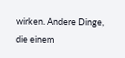wirken. Andere Dinge, die einem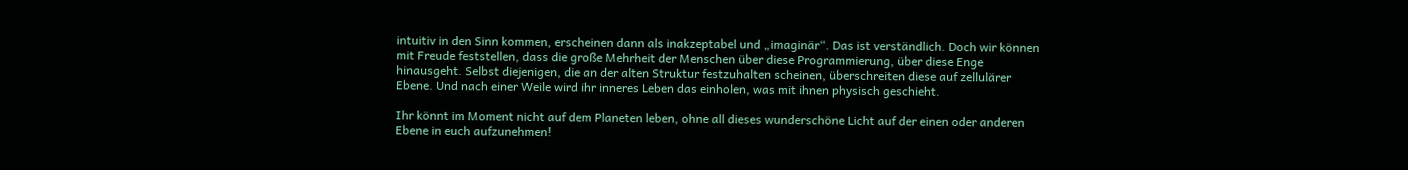intuitiv in den Sinn kommen, erscheinen dann als inakzeptabel und „imaginär“. Das ist verständlich. Doch wir können mit Freude feststellen, dass die große Mehrheit der Menschen über diese Programmierung, über diese Enge hinausgeht. Selbst diejenigen, die an der alten Struktur festzuhalten scheinen, überschreiten diese auf zellulärer Ebene. Und nach einer Weile wird ihr inneres Leben das einholen, was mit ihnen physisch geschieht.

Ihr könnt im Moment nicht auf dem Planeten leben, ohne all dieses wunderschöne Licht auf der einen oder anderen Ebene in euch aufzunehmen!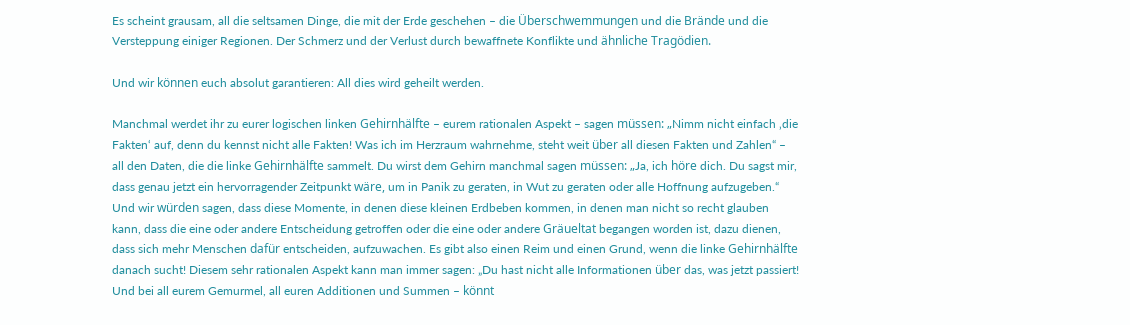Es scheint grausam, all die seltsamen Dinge, die mit der Erde geschehen – die Überschwemmungen und die Brände und die Versteppung einiger Regionen. Der Schmerz und der Verlust durch bewaffnete Konflikte und ähnliche Tragödien.

Und wir können euch absolut garantieren: All dies wird geheilt werden.

Manchmal werdet ihr zu eurer logischen linken Gehirnhälfte – eurem rationalen Aspekt – sagen müssen: „Nimm nicht einfach ‚die Fakten‘ auf, denn du kennst nicht alle Fakten! Was ich im Herzraum wahrnehme, steht weit über all diesen Fakten und Zahlen“ – all den Daten, die die linke Gehirnhälfte sammelt. Du wirst dem Gehirn manchmal sagen müssen: „Ja, ich höre dich. Du sagst mir, dass genau jetzt ein hervorragender Zeitpunkt wäre, um in Panik zu geraten, in Wut zu geraten oder alle Hoffnung aufzugeben.“ Und wir würden sagen, dass diese Momente, in denen diese kleinen Erdbeben kommen, in denen man nicht so recht glauben kann, dass die eine oder andere Entscheidung getroffen oder die eine oder andere Gräueltat begangen worden ist, dazu dienen, dass sich mehr Menschen dafür entscheiden, aufzuwachen. Es gibt also einen Reim und einen Grund, wenn die linke Gehirnhälfte danach sucht! Diesem sehr rationalen Aspekt kann man immer sagen: „Du hast nicht alle Informationen über das, was jetzt passiert! Und bei all eurem Gemurmel, all euren Additionen und Summen – könnt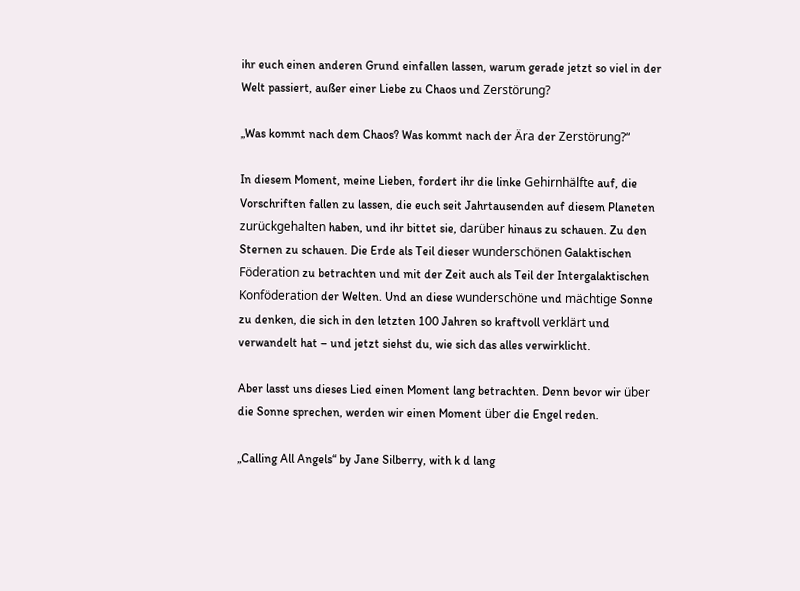ihr euch einen anderen Grund einfallen lassen, warum gerade jetzt so viel in der Welt passiert, außer einer Liebe zu Chaos und Zerstörung?

„Was kommt nach dem Chaos? Was kommt nach der Ära der Zerstörung?“

In diesem Moment, meine Lieben, fordert ihr die linke Gehirnhälfte auf, die Vorschriften fallen zu lassen, die euch seit Jahrtausenden auf diesem Planeten zurückgehalten haben, und ihr bittet sie, darüber hinaus zu schauen. Zu den Sternen zu schauen. Die Erde als Teil dieser wunderschönen Galaktischen Föderation zu betrachten und mit der Zeit auch als Teil der Intergalaktischen Konföderation der Welten. Und an diese wunderschöne und mächtige Sonne zu denken, die sich in den letzten 100 Jahren so kraftvoll verklärt und verwandelt hat – und jetzt siehst du, wie sich das alles verwirklicht.

Aber lasst uns dieses Lied einen Moment lang betrachten. Denn bevor wir über die Sonne sprechen, werden wir einen Moment über die Engel reden.

„Calling All Angels“ by Jane Silberry, with k d lang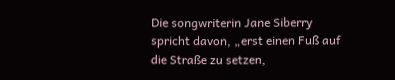Die songwriterin Jane Siberry spricht davon, „erst einen Fuß auf die Straße zu setzen,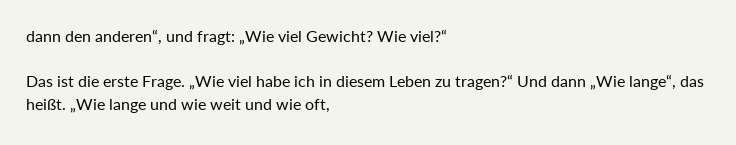dann den anderen“, und fragt: „Wie viel Gewicht? Wie viel?“

Das ist die erste Frage. „Wie viel habe ich in diesem Leben zu tragen?“ Und dann „Wie lange“, das heißt. „Wie lange und wie weit und wie oft,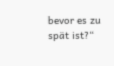bevor es zu spät ist?“